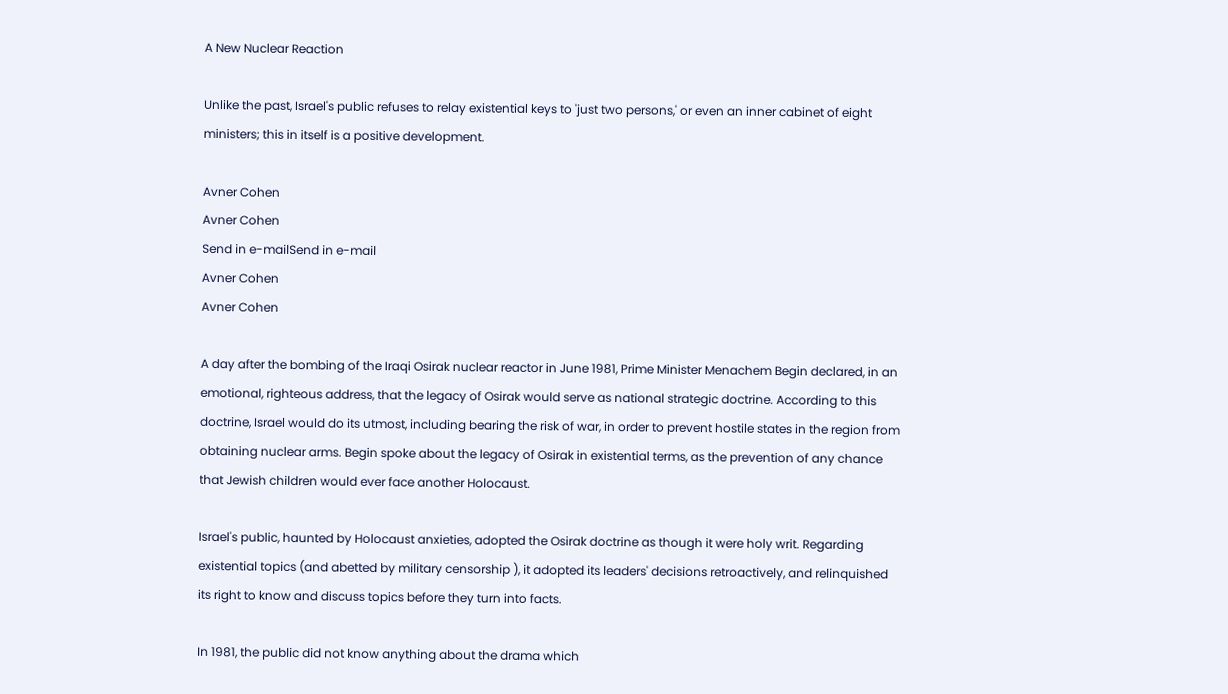A New Nuclear Reaction

Unlike the past, Israel's public refuses to relay existential keys to 'just two persons,' or even an inner cabinet of eight ministers; this in itself is a positive development.

Avner Cohen
Avner Cohen
Send in e-mailSend in e-mail
Avner Cohen
Avner Cohen

A day after the bombing of the Iraqi Osirak nuclear reactor in June 1981, Prime Minister Menachem Begin declared, in an emotional, righteous address, that the legacy of Osirak would serve as national strategic doctrine. According to this doctrine, Israel would do its utmost, including bearing the risk of war, in order to prevent hostile states in the region from obtaining nuclear arms. Begin spoke about the legacy of Osirak in existential terms, as the prevention of any chance that Jewish children would ever face another Holocaust.

Israel's public, haunted by Holocaust anxieties, adopted the Osirak doctrine as though it were holy writ. Regarding existential topics (and abetted by military censorship ), it adopted its leaders' decisions retroactively, and relinquished its right to know and discuss topics before they turn into facts.

In 1981, the public did not know anything about the drama which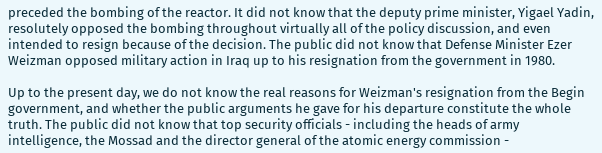preceded the bombing of the reactor. It did not know that the deputy prime minister, Yigael Yadin, resolutely opposed the bombing throughout virtually all of the policy discussion, and even intended to resign because of the decision. The public did not know that Defense Minister Ezer Weizman opposed military action in Iraq up to his resignation from the government in 1980.

Up to the present day, we do not know the real reasons for Weizman's resignation from the Begin government, and whether the public arguments he gave for his departure constitute the whole truth. The public did not know that top security officials - including the heads of army intelligence, the Mossad and the director general of the atomic energy commission -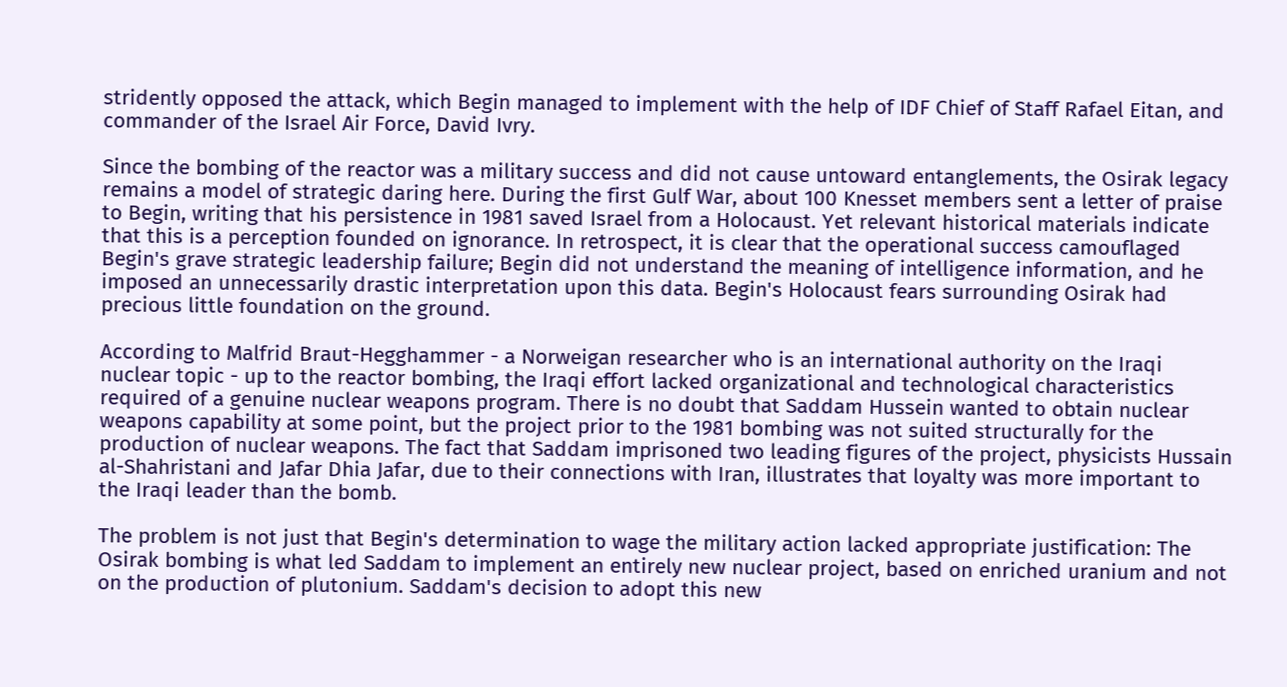stridently opposed the attack, which Begin managed to implement with the help of IDF Chief of Staff Rafael Eitan, and commander of the Israel Air Force, David Ivry.

Since the bombing of the reactor was a military success and did not cause untoward entanglements, the Osirak legacy remains a model of strategic daring here. During the first Gulf War, about 100 Knesset members sent a letter of praise to Begin, writing that his persistence in 1981 saved Israel from a Holocaust. Yet relevant historical materials indicate that this is a perception founded on ignorance. In retrospect, it is clear that the operational success camouflaged Begin's grave strategic leadership failure; Begin did not understand the meaning of intelligence information, and he imposed an unnecessarily drastic interpretation upon this data. Begin's Holocaust fears surrounding Osirak had precious little foundation on the ground.

According to Malfrid Braut-Hegghammer - a Norweigan researcher who is an international authority on the Iraqi nuclear topic - up to the reactor bombing, the Iraqi effort lacked organizational and technological characteristics required of a genuine nuclear weapons program. There is no doubt that Saddam Hussein wanted to obtain nuclear weapons capability at some point, but the project prior to the 1981 bombing was not suited structurally for the production of nuclear weapons. The fact that Saddam imprisoned two leading figures of the project, physicists Hussain al-Shahristani and Jafar Dhia Jafar, due to their connections with Iran, illustrates that loyalty was more important to the Iraqi leader than the bomb.

The problem is not just that Begin's determination to wage the military action lacked appropriate justification: The Osirak bombing is what led Saddam to implement an entirely new nuclear project, based on enriched uranium and not on the production of plutonium. Saddam's decision to adopt this new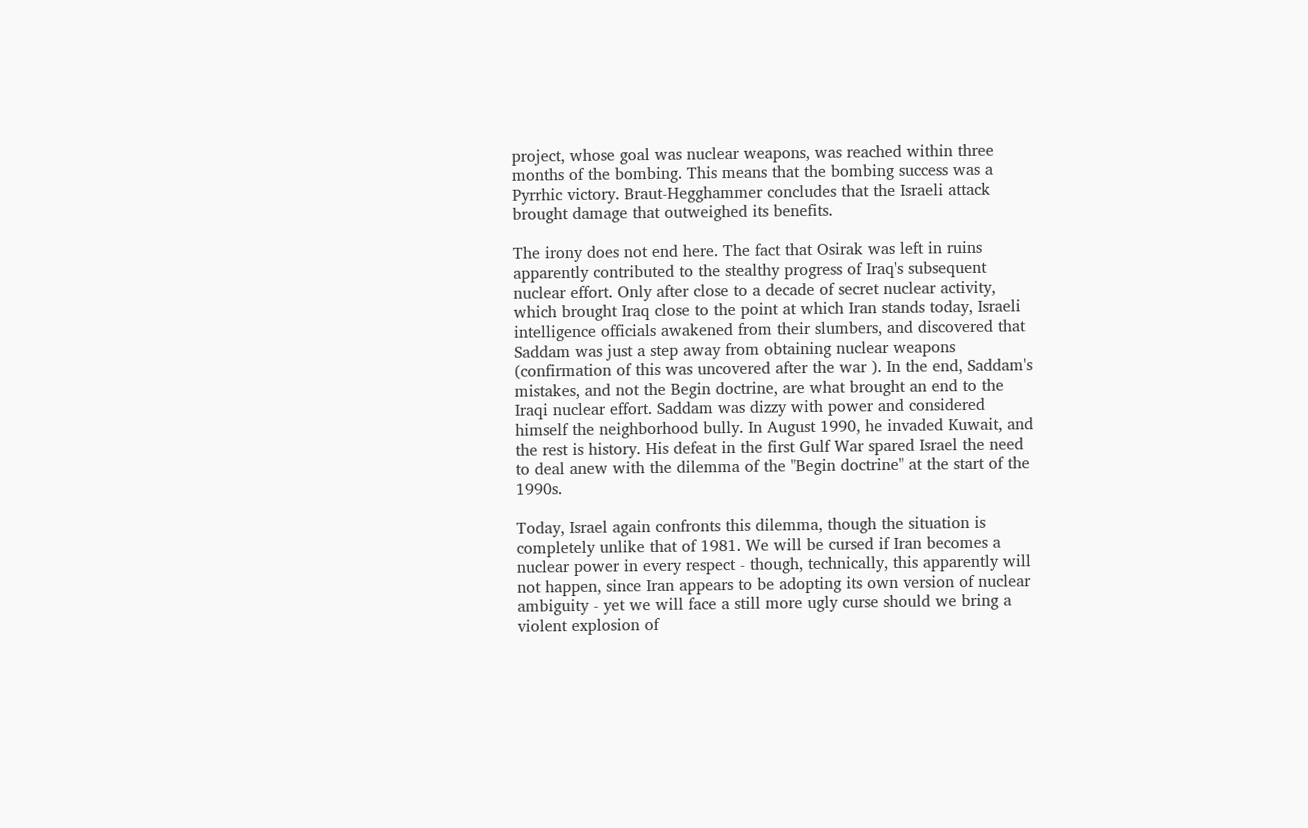project, whose goal was nuclear weapons, was reached within three months of the bombing. This means that the bombing success was a Pyrrhic victory. Braut-Hegghammer concludes that the Israeli attack brought damage that outweighed its benefits.

The irony does not end here. The fact that Osirak was left in ruins apparently contributed to the stealthy progress of Iraq's subsequent nuclear effort. Only after close to a decade of secret nuclear activity, which brought Iraq close to the point at which Iran stands today, Israeli intelligence officials awakened from their slumbers, and discovered that Saddam was just a step away from obtaining nuclear weapons (confirmation of this was uncovered after the war ). In the end, Saddam's mistakes, and not the Begin doctrine, are what brought an end to the Iraqi nuclear effort. Saddam was dizzy with power and considered himself the neighborhood bully. In August 1990, he invaded Kuwait, and the rest is history. His defeat in the first Gulf War spared Israel the need to deal anew with the dilemma of the "Begin doctrine" at the start of the 1990s.

Today, Israel again confronts this dilemma, though the situation is completely unlike that of 1981. We will be cursed if Iran becomes a nuclear power in every respect - though, technically, this apparently will not happen, since Iran appears to be adopting its own version of nuclear ambiguity - yet we will face a still more ugly curse should we bring a violent explosion of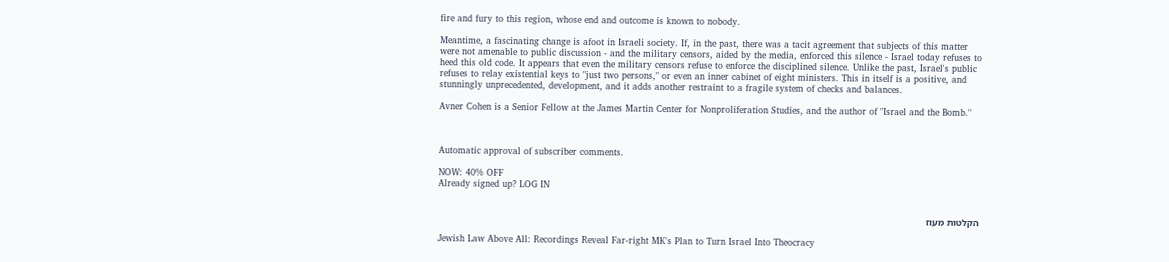fire and fury to this region, whose end and outcome is known to nobody.

Meantime, a fascinating change is afoot in Israeli society. If, in the past, there was a tacit agreement that subjects of this matter were not amenable to public discussion - and the military censors, aided by the media, enforced this silence - Israel today refuses to heed this old code. It appears that even the military censors refuse to enforce the disciplined silence. Unlike the past, Israel's public refuses to relay existential keys to "just two persons," or even an inner cabinet of eight ministers. This in itself is a positive, and stunningly unprecedented, development, and it adds another restraint to a fragile system of checks and balances.

Avner Cohen is a Senior Fellow at the James Martin Center for Nonproliferation Studies, and the author of "Israel and the Bomb."



Automatic approval of subscriber comments.

NOW: 40% OFF
Already signed up? LOG IN


הקלטות מעוז

Jewish Law Above All: Recordings Reveal Far-right MK's Plan to Turn Israel Into Theocracy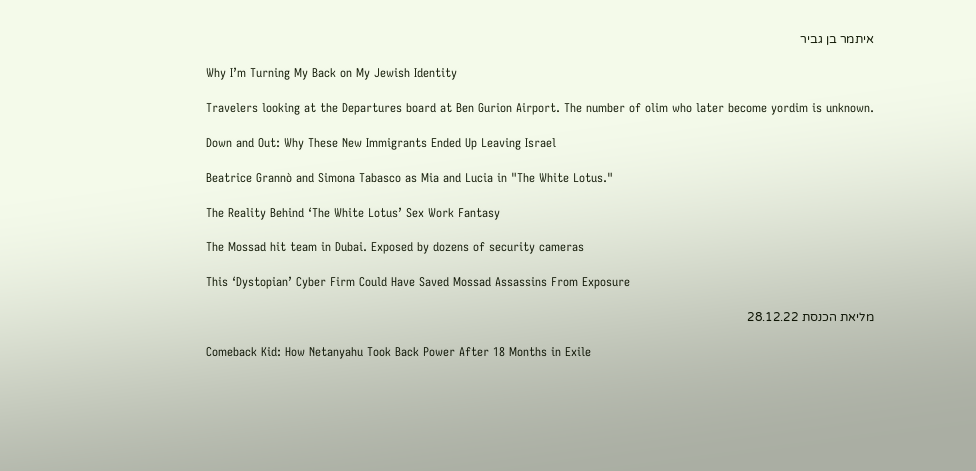איתמר בן גביר

Why I’m Turning My Back on My Jewish Identity

Travelers looking at the Departures board at Ben Gurion Airport. The number of olim who later become yordim is unknown.

Down and Out: Why These New Immigrants Ended Up Leaving Israel

Beatrice Grannò and Simona Tabasco as Mia and Lucia in "The White Lotus."

The Reality Behind ‘The White Lotus’ Sex Work Fantasy

The Mossad hit team in Dubai. Exposed by dozens of security cameras

This ‘Dystopian’ Cyber Firm Could Have Saved Mossad Assassins From Exposure

מליאת הכנסת 28.12.22

Comeback Kid: How Netanyahu Took Back Power After 18 Months in Exile